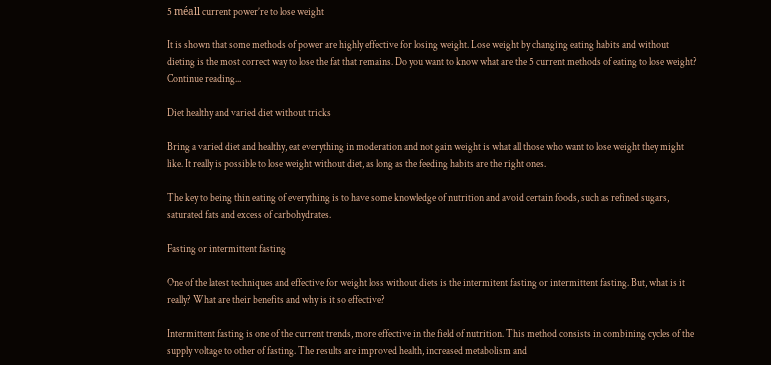5 méall current power’re to lose weight

It is shown that some methods of power are highly effective for losing weight. Lose weight by changing eating habits and without dieting is the most correct way to lose the fat that remains. Do you want to know what are the 5 current methods of eating to lose weight? Continue reading...

Diet healthy and varied diet without tricks

Bring a varied diet and healthy, eat everything in moderation and not gain weight is what all those who want to lose weight they might like. It really is possible to lose weight without diet, as long as the feeding habits are the right ones.

The key to being thin eating of everything is to have some knowledge of nutrition and avoid certain foods, such as refined sugars, saturated fats and excess of carbohydrates.

Fasting or intermittent fasting

One of the latest techniques and effective for weight loss without diets is the intermitent fasting or intermittent fasting. But, what is it really? What are their benefits and why is it so effective?

Intermittent fasting is one of the current trends, more effective in the field of nutrition. This method consists in combining cycles of the supply voltage to other of fasting. The results are improved health, increased metabolism and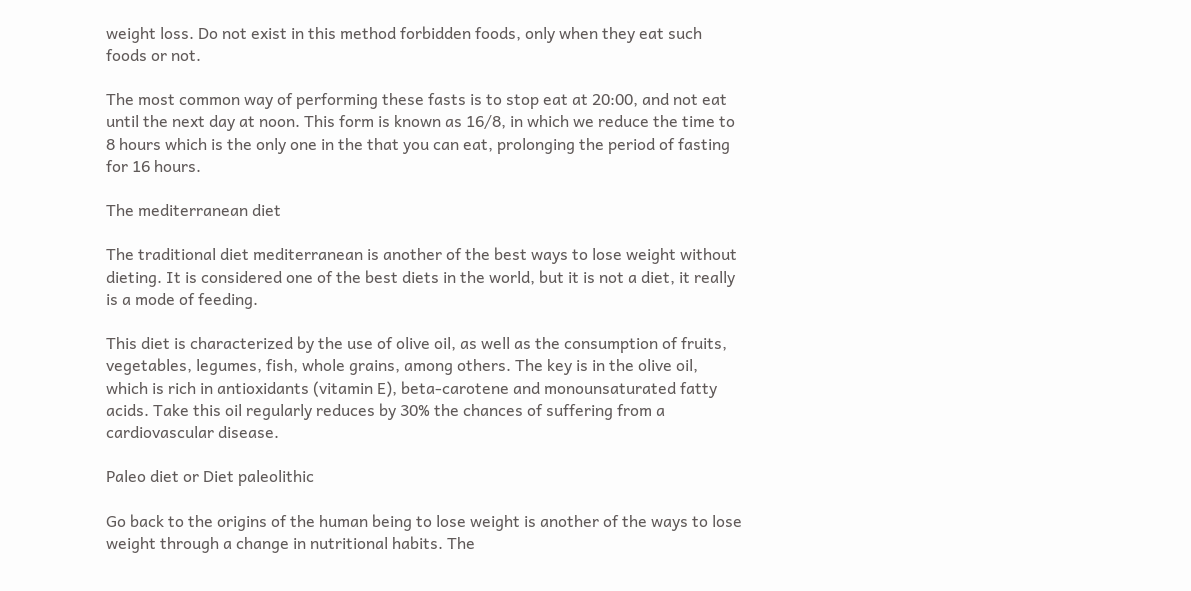weight loss. Do not exist in this method forbidden foods, only when they eat such foods or not.

The most common way of performing these fasts is to stop eat at 20:00, and not eat until the next day at noon. This form is known as 16/8, in which we reduce the time to 8 hours which is the only one in the that you can eat, prolonging the period of fasting for 16 hours.

The mediterranean diet

The traditional diet mediterranean is another of the best ways to lose weight without dieting. It is considered one of the best diets in the world, but it is not a diet, it really is a mode of feeding.

This diet is characterized by the use of olive oil, as well as the consumption of fruits, vegetables, legumes, fish, whole grains, among others. The key is in the olive oil, which is rich in antioxidants (vitamin E), beta-carotene and monounsaturated fatty acids. Take this oil regularly reduces by 30% the chances of suffering from a cardiovascular disease.

Paleo diet or Diet paleolithic

Go back to the origins of the human being to lose weight is another of the ways to lose weight through a change in nutritional habits. The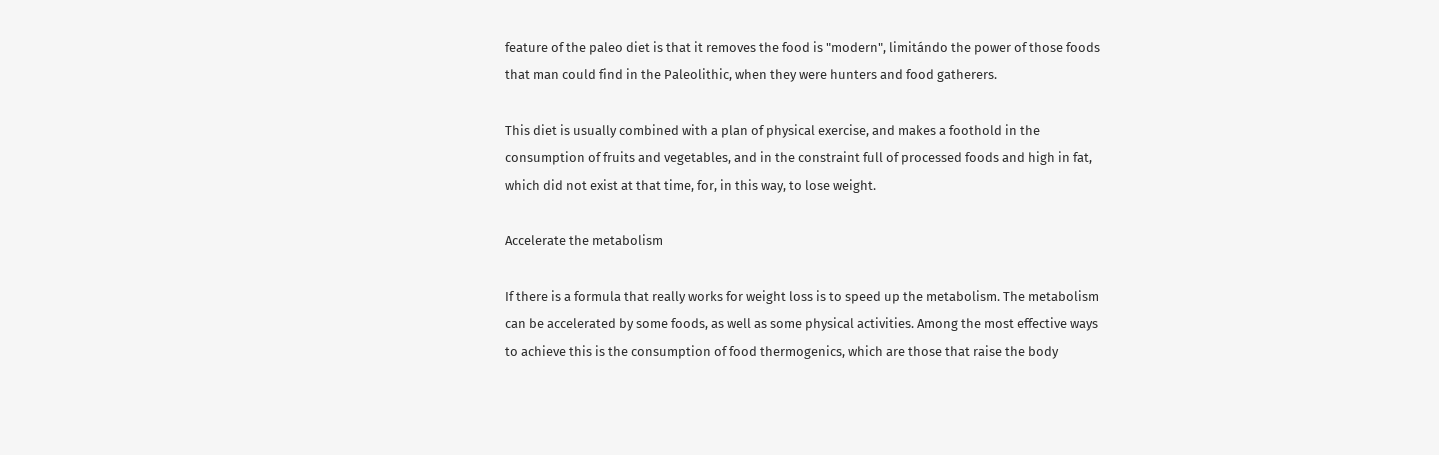feature of the paleo diet is that it removes the food is "modern", limitándo the power of those foods that man could find in the Paleolithic, when they were hunters and food gatherers.

This diet is usually combined with a plan of physical exercise, and makes a foothold in the consumption of fruits and vegetables, and in the constraint full of processed foods and high in fat, which did not exist at that time, for, in this way, to lose weight.

Accelerate the metabolism

If there is a formula that really works for weight loss is to speed up the metabolism. The metabolism can be accelerated by some foods, as well as some physical activities. Among the most effective ways to achieve this is the consumption of food thermogenics, which are those that raise the body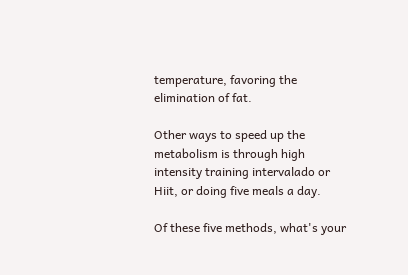temperature, favoring the elimination of fat.

Other ways to speed up the metabolism is through high intensity training intervalado or Hiit, or doing five meals a day.

Of these five methods, what's your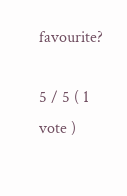favourite?

5 / 5 ( 1 vote )